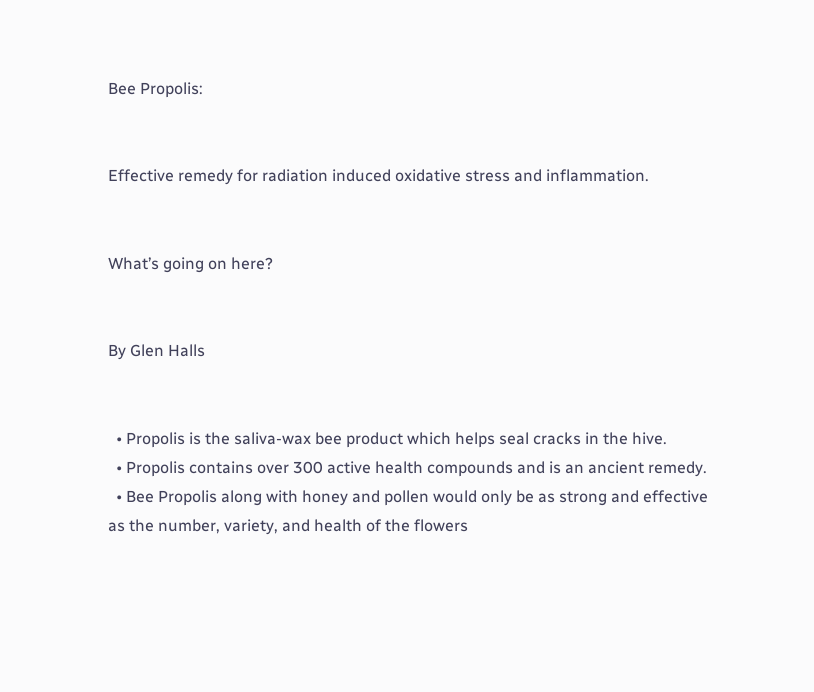Bee Propolis:


Effective remedy for radiation induced oxidative stress and inflammation.


What’s going on here?


By Glen Halls


  • Propolis is the saliva-wax bee product which helps seal cracks in the hive.
  • Propolis contains over 300 active health compounds and is an ancient remedy.
  • Bee Propolis along with honey and pollen would only be as strong and effective as the number, variety, and health of the flowers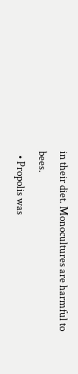in their diet. Monocultures are harmful to bees.
  • Propolis was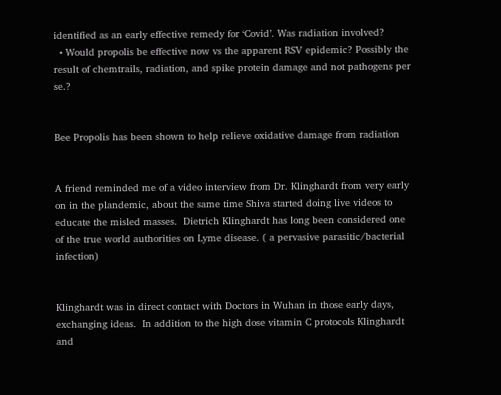identified as an early effective remedy for ‘Covid’. Was radiation involved?
  • Would propolis be effective now vs the apparent RSV epidemic? Possibly the result of chemtrails, radiation, and spike protein damage and not pathogens per se.?


Bee Propolis has been shown to help relieve oxidative damage from radiation


A friend reminded me of a video interview from Dr. Klinghardt from very early on in the plandemic, about the same time Shiva started doing live videos to educate the misled masses.  Dietrich Klinghardt has long been considered one of the true world authorities on Lyme disease. ( a pervasive parasitic/bacterial infection)


Klinghardt was in direct contact with Doctors in Wuhan in those early days, exchanging ideas.  In addition to the high dose vitamin C protocols Klinghardt and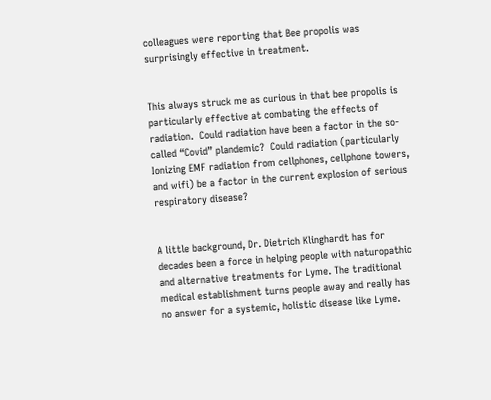colleagues were reporting that Bee propolis was surprisingly effective in treatment.


This always struck me as curious in that bee propolis is particularly effective at combating the effects of radiation.  Could radiation have been a factor in the so-called “Covid” plandemic?  Could radiation (particularly Ionizing EMF radiation from cellphones, cellphone towers, and wifi) be a factor in the current explosion of serious respiratory disease?


A little background, Dr. Dietrich Klinghardt has for decades been a force in helping people with naturopathic and alternative treatments for Lyme. The traditional medical establishment turns people away and really has no answer for a systemic, holistic disease like Lyme.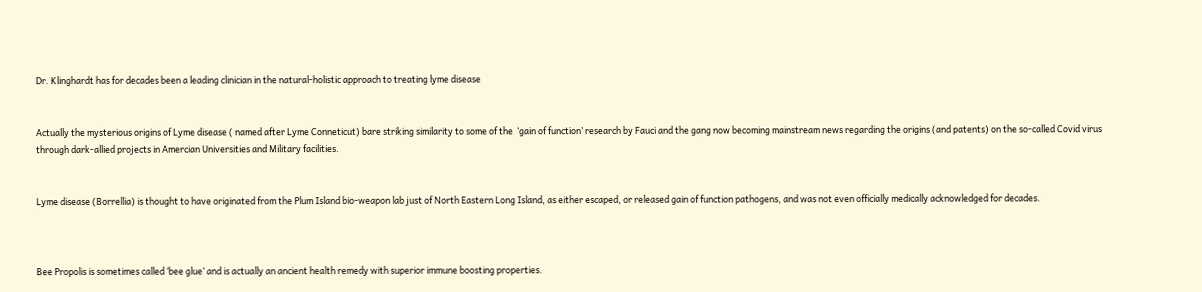Dr. Klinghardt has for decades been a leading clinician in the natural-holistic approach to treating lyme disease


Actually the mysterious origins of Lyme disease ( named after Lyme Conneticut) bare striking similarity to some of the  ‘gain of function’ research by Fauci and the gang now becoming mainstream news regarding the origins (and patents) on the so-called Covid virus through dark-allied projects in Amercian Universities and Military facilities.


Lyme disease (Borrellia) is thought to have originated from the Plum Island bio-weapon lab just of North Eastern Long Island, as either escaped, or released gain of function pathogens, and was not even officially medically acknowledged for decades.



Bee Propolis is sometimes called ‘bee glue’ and is actually an ancient health remedy with superior immune boosting properties.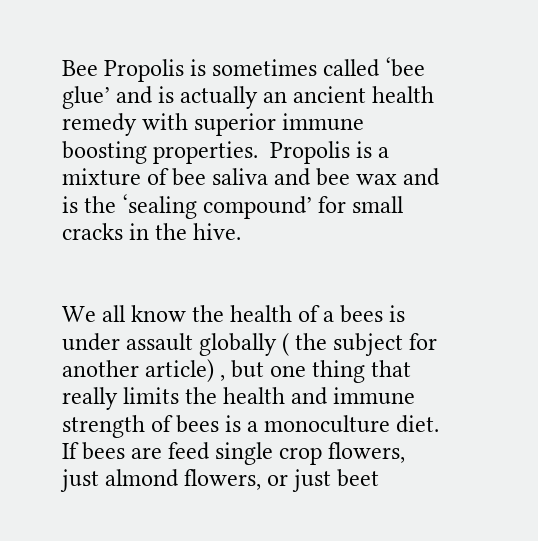Bee Propolis is sometimes called ‘bee glue’ and is actually an ancient health remedy with superior immune boosting properties.  Propolis is a mixture of bee saliva and bee wax and is the ‘sealing compound’ for small cracks in the hive.


We all know the health of a bees is under assault globally ( the subject for another article) , but one thing that really limits the health and immune strength of bees is a monoculture diet.  If bees are feed single crop flowers, just almond flowers, or just beet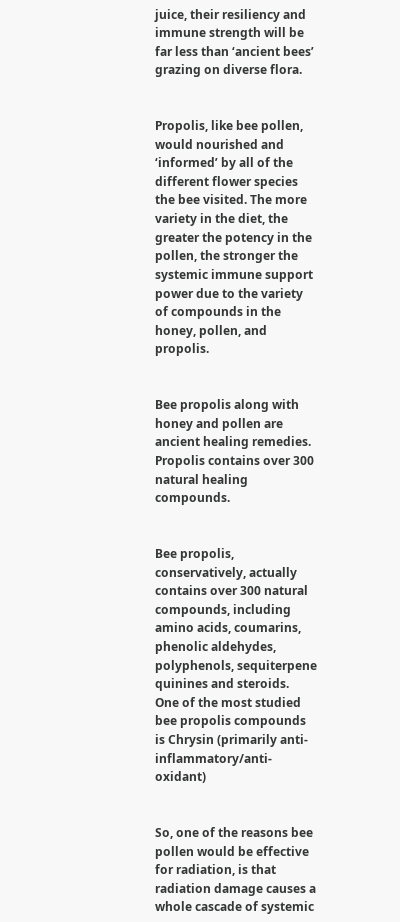juice, their resiliency and immune strength will be far less than ‘ancient bees’ grazing on diverse flora.


Propolis, like bee pollen, would nourished and ‘informed’ by all of the different flower species the bee visited. The more variety in the diet, the greater the potency in the pollen, the stronger the systemic immune support power due to the variety of compounds in the honey, pollen, and propolis.


Bee propolis along with honey and pollen are ancient healing remedies. Propolis contains over 300 natural healing compounds.


Bee propolis, conservatively, actually contains over 300 natural compounds, including amino acids, coumarins, phenolic aldehydes, polyphenols, sequiterpene quinines and steroids.   One of the most studied bee propolis compounds is Chrysin (primarily anti-inflammatory/anti-oxidant)


So, one of the reasons bee pollen would be effective for radiation, is that radiation damage causes a whole cascade of systemic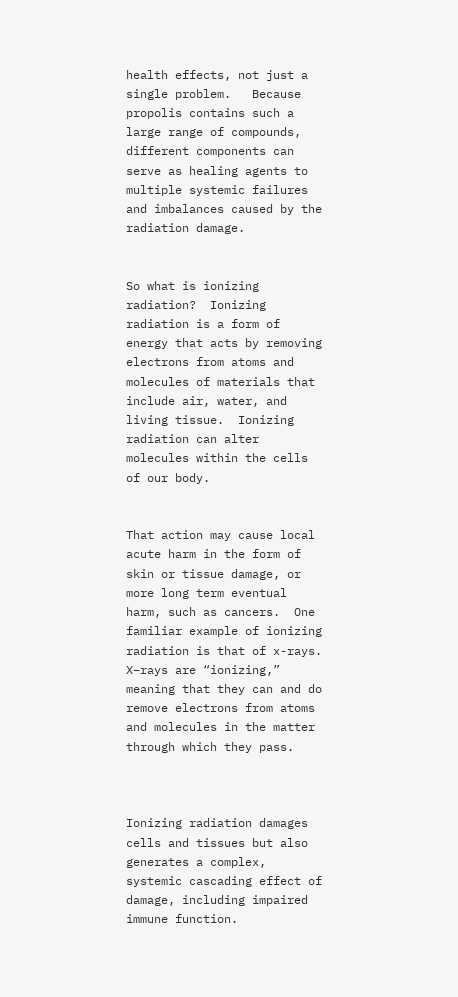health effects, not just a single problem.   Because propolis contains such a large range of compounds, different components can serve as healing agents to multiple systemic failures and imbalances caused by the radiation damage.


So what is ionizing radiation?  Ionizing radiation is a form of energy that acts by removing electrons from atoms and molecules of materials that include air, water, and living tissue.  Ionizing radiation can alter molecules within the cells of our body.


That action may cause local acute harm in the form of skin or tissue damage, or more long term eventual harm, such as cancers.  One familiar example of ionizing radiation is that of x-rays.   X–rays are “ionizing,” meaning that they can and do remove electrons from atoms and molecules in the matter through which they pass.



Ionizing radiation damages cells and tissues but also generates a complex, systemic cascading effect of damage, including impaired immune function.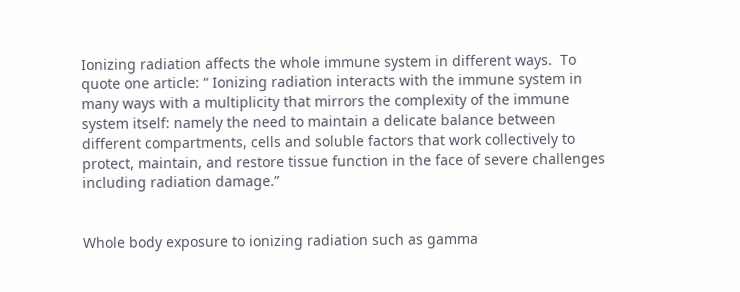Ionizing radiation affects the whole immune system in different ways.  To quote one article: “ Ionizing radiation interacts with the immune system in many ways with a multiplicity that mirrors the complexity of the immune system itself: namely the need to maintain a delicate balance between different compartments, cells and soluble factors that work collectively to protect, maintain, and restore tissue function in the face of severe challenges including radiation damage.”


Whole body exposure to ionizing radiation such as gamma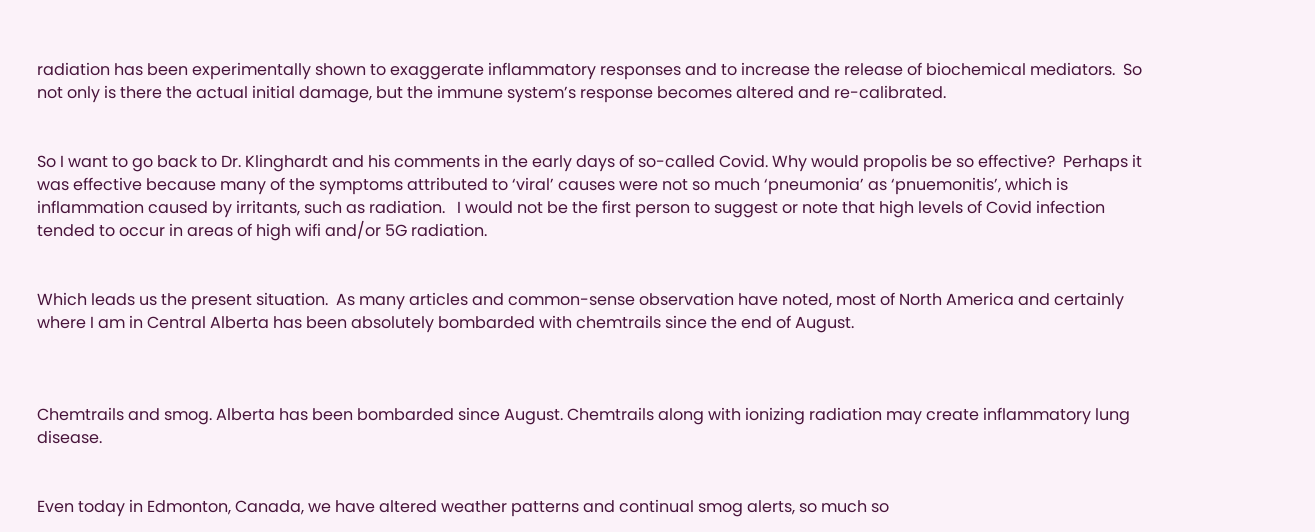radiation has been experimentally shown to exaggerate inflammatory responses and to increase the release of biochemical mediators.  So not only is there the actual initial damage, but the immune system’s response becomes altered and re-calibrated.


So I want to go back to Dr. Klinghardt and his comments in the early days of so-called Covid. Why would propolis be so effective?  Perhaps it was effective because many of the symptoms attributed to ‘viral’ causes were not so much ‘pneumonia’ as ‘pnuemonitis’, which is inflammation caused by irritants, such as radiation.   I would not be the first person to suggest or note that high levels of Covid infection tended to occur in areas of high wifi and/or 5G radiation.


Which leads us the present situation.  As many articles and common-sense observation have noted, most of North America and certainly where I am in Central Alberta has been absolutely bombarded with chemtrails since the end of August.



Chemtrails and smog. Alberta has been bombarded since August. Chemtrails along with ionizing radiation may create inflammatory lung disease.


Even today in Edmonton, Canada, we have altered weather patterns and continual smog alerts, so much so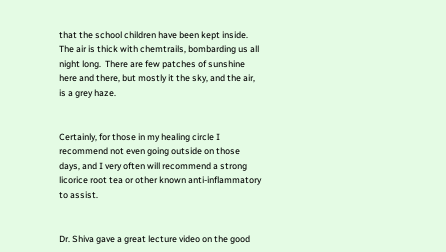that the school children have been kept inside.  The air is thick with chemtrails, bombarding us all night long.  There are few patches of sunshine here and there, but mostly it the sky, and the air, is a grey haze.


Certainly, for those in my healing circle I recommend not even going outside on those days, and I very often will recommend a strong licorice root tea or other known anti-inflammatory to assist.


Dr. Shiva gave a great lecture video on the good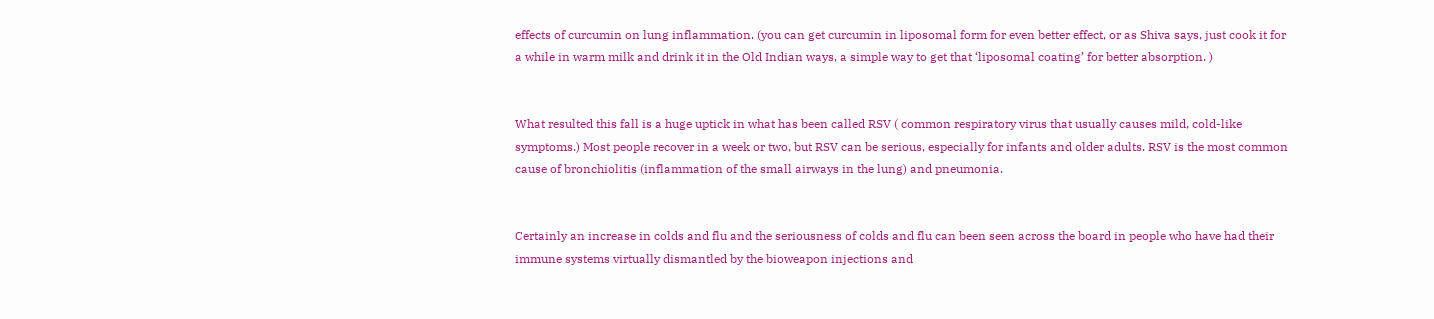effects of curcumin on lung inflammation. (you can get curcumin in liposomal form for even better effect, or as Shiva says, just cook it for a while in warm milk and drink it in the Old Indian ways, a simple way to get that ‘liposomal coating’ for better absorption. )


What resulted this fall is a huge uptick in what has been called RSV ( common respiratory virus that usually causes mild, cold-like symptoms.) Most people recover in a week or two, but RSV can be serious, especially for infants and older adults. RSV is the most common cause of bronchiolitis (inflammation of the small airways in the lung) and pneumonia.


Certainly an increase in colds and flu and the seriousness of colds and flu can been seen across the board in people who have had their immune systems virtually dismantled by the bioweapon injections and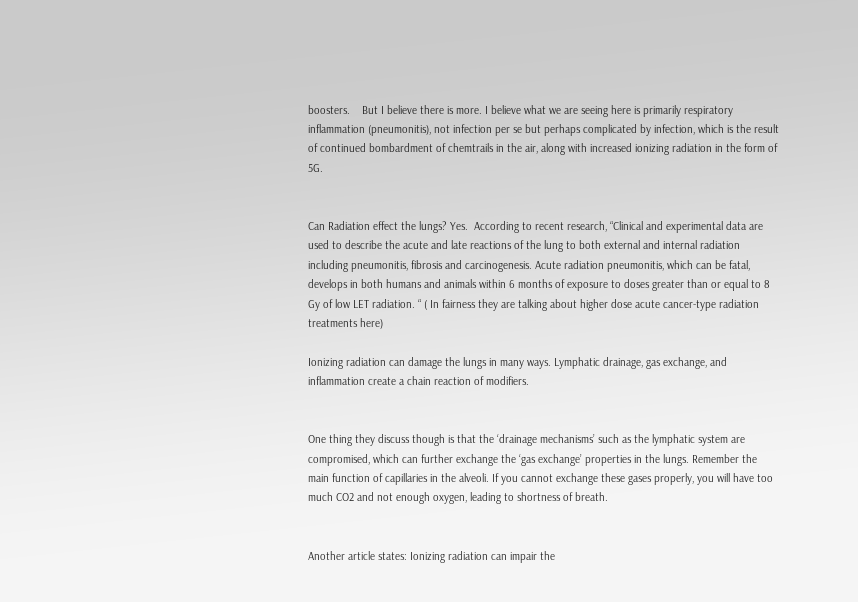boosters.    But I believe there is more. I believe what we are seeing here is primarily respiratory inflammation (pneumonitis), not infection per se but perhaps complicated by infection, which is the result of continued bombardment of chemtrails in the air, along with increased ionizing radiation in the form of 5G.


Can Radiation effect the lungs? Yes.  According to recent research, “Clinical and experimental data are used to describe the acute and late reactions of the lung to both external and internal radiation including pneumonitis, fibrosis and carcinogenesis. Acute radiation pneumonitis, which can be fatal, develops in both humans and animals within 6 months of exposure to doses greater than or equal to 8 Gy of low LET radiation. “ ( In fairness they are talking about higher dose acute cancer-type radiation treatments here)

Ionizing radiation can damage the lungs in many ways. Lymphatic drainage, gas exchange, and inflammation create a chain reaction of modifiers.


One thing they discuss though is that the ‘drainage mechanisms’ such as the lymphatic system are compromised, which can further exchange the ‘gas exchange’ properties in the lungs. Remember the main function of capillaries in the alveoli. If you cannot exchange these gases properly, you will have too much CO2 and not enough oxygen, leading to shortness of breath.


Another article states: Ionizing radiation can impair the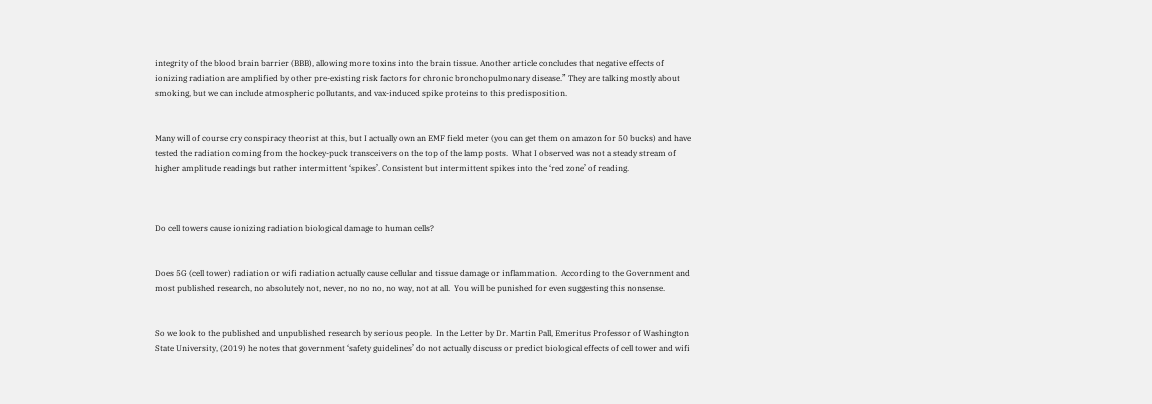integrity of the blood brain barrier (BBB), allowing more toxins into the brain tissue. Another article concludes that negative effects of ionizing radiation are amplified by other pre-existing risk factors for chronic bronchopulmonary disease.” They are talking mostly about smoking, but we can include atmospheric pollutants, and vax-induced spike proteins to this predisposition.


Many will of course cry conspiracy theorist at this, but I actually own an EMF field meter (you can get them on amazon for 50 bucks) and have tested the radiation coming from the hockey-puck transceivers on the top of the lamp posts.  What I observed was not a steady stream of higher amplitude readings but rather intermittent ‘spikes’. Consistent but intermittent spikes into the ‘red zone’ of reading.



Do cell towers cause ionizing radiation biological damage to human cells?


Does 5G (cell tower) radiation or wifi radiation actually cause cellular and tissue damage or inflammation.  According to the Government and most published research, no absolutely not, never, no no no, no way, not at all.  You will be punished for even suggesting this nonsense.


So we look to the published and unpublished research by serious people.  In the Letter by Dr. Martin Pall, Emeritus Professor of Washington State University, (2019) he notes that government ‘safety guidelines’ do not actually discuss or predict biological effects of cell tower and wifi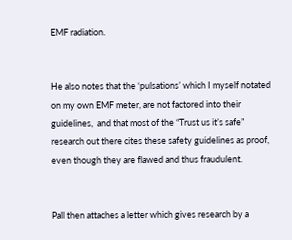EMF radiation.


He also notes that the ‘pulsations’ which I myself notated on my own EMF meter, are not factored into their guidelines,  and that most of the “Trust us it’s safe” research out there cites these safety guidelines as proof, even though they are flawed and thus fraudulent.


Pall then attaches a letter which gives research by a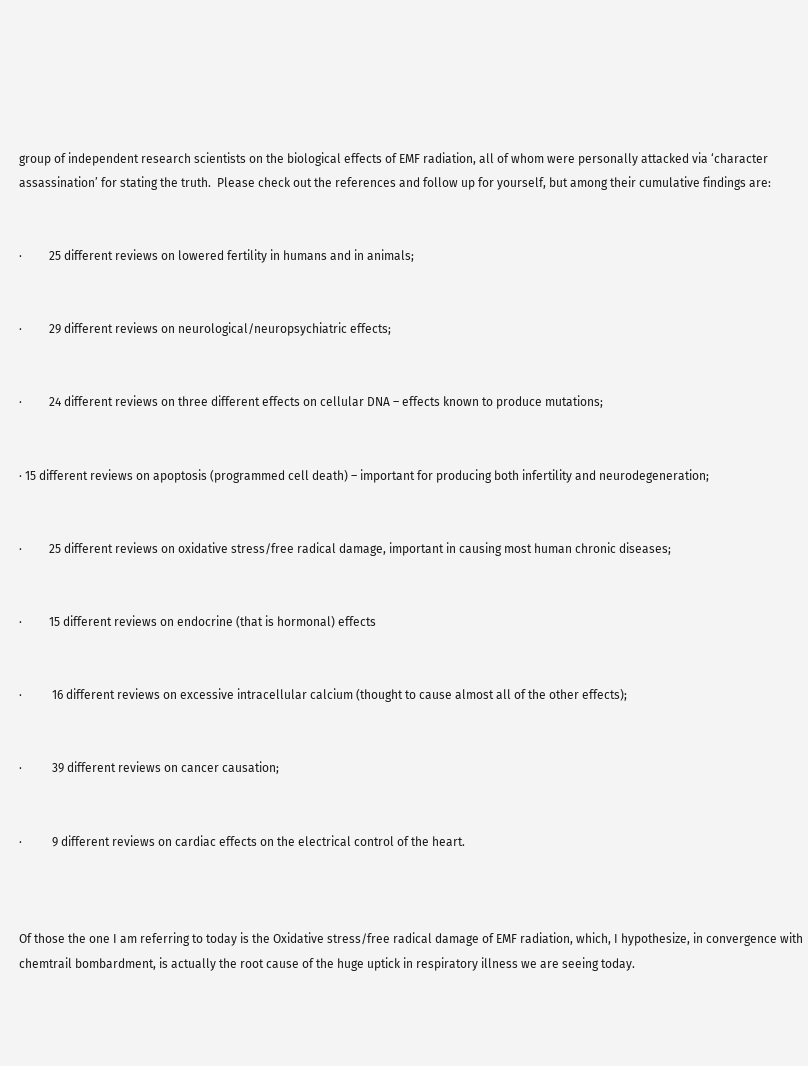group of independent research scientists on the biological effects of EMF radiation, all of whom were personally attacked via ‘character assassination’ for stating the truth.  Please check out the references and follow up for yourself, but among their cumulative findings are:


·         25 different reviews on lowered fertility in humans and in animals;


·         29 different reviews on neurological/neuropsychiatric effects;


·         24 different reviews on three different effects on cellular DNA – effects known to produce mutations;


· 15 different reviews on apoptosis (programmed cell death) – important for producing both infertility and neurodegeneration;


·         25 different reviews on oxidative stress/free radical damage, important in causing most human chronic diseases;


·         15 different reviews on endocrine (that is hormonal) effects


·          16 different reviews on excessive intracellular calcium (thought to cause almost all of the other effects);


·          39 different reviews on cancer causation;


·          9 different reviews on cardiac effects on the electrical control of the heart.



Of those the one I am referring to today is the Oxidative stress/free radical damage of EMF radiation, which, I hypothesize, in convergence with chemtrail bombardment, is actually the root cause of the huge uptick in respiratory illness we are seeing today.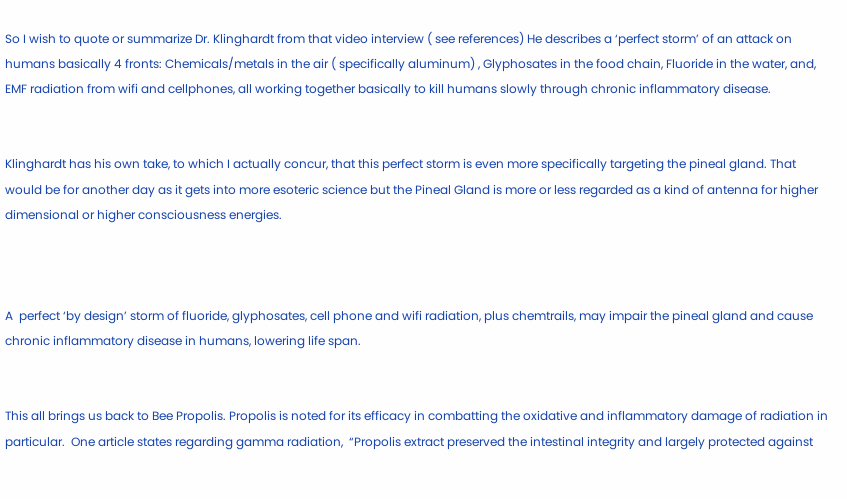So I wish to quote or summarize Dr. Klinghardt from that video interview ( see references) He describes a ‘perfect storm’ of an attack on humans basically 4 fronts: Chemicals/metals in the air ( specifically aluminum) , Glyphosates in the food chain, Fluoride in the water, and, EMF radiation from wifi and cellphones, all working together basically to kill humans slowly through chronic inflammatory disease.


Klinghardt has his own take, to which I actually concur, that this perfect storm is even more specifically targeting the pineal gland. That would be for another day as it gets into more esoteric science but the Pineal Gland is more or less regarded as a kind of antenna for higher dimensional or higher consciousness energies.



A  perfect ‘by design’ storm of fluoride, glyphosates, cell phone and wifi radiation, plus chemtrails, may impair the pineal gland and cause chronic inflammatory disease in humans, lowering life span.


This all brings us back to Bee Propolis. Propolis is noted for its efficacy in combatting the oxidative and inflammatory damage of radiation in particular.  One article states regarding gamma radiation,  “Propolis extract preserved the intestinal integrity and largely protected against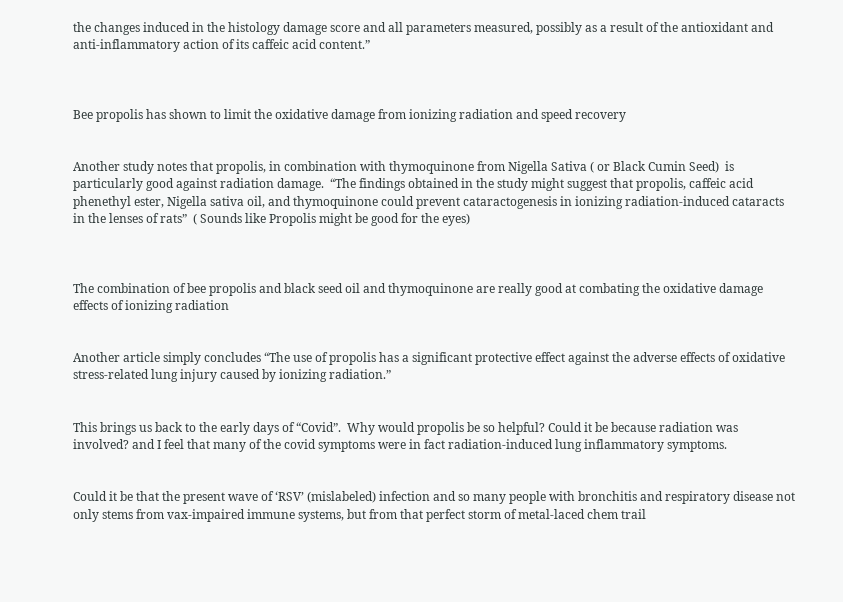the changes induced in the histology damage score and all parameters measured, possibly as a result of the antioxidant and anti-inflammatory action of its caffeic acid content.”



Bee propolis has shown to limit the oxidative damage from ionizing radiation and speed recovery


Another study notes that propolis, in combination with thymoquinone from Nigella Sativa ( or Black Cumin Seed)  is particularly good against radiation damage.  “The findings obtained in the study might suggest that propolis, caffeic acid phenethyl ester, Nigella sativa oil, and thymoquinone could prevent cataractogenesis in ionizing radiation-induced cataracts in the lenses of rats”  ( Sounds like Propolis might be good for the eyes)



The combination of bee propolis and black seed oil and thymoquinone are really good at combating the oxidative damage effects of ionizing radiation


Another article simply concludes “The use of propolis has a significant protective effect against the adverse effects of oxidative stress-related lung injury caused by ionizing radiation.”


This brings us back to the early days of “Covid”.  Why would propolis be so helpful? Could it be because radiation was involved? and I feel that many of the covid symptoms were in fact radiation-induced lung inflammatory symptoms.


Could it be that the present wave of ‘RSV’ (mislabeled) infection and so many people with bronchitis and respiratory disease not only stems from vax-impaired immune systems, but from that perfect storm of metal-laced chem trail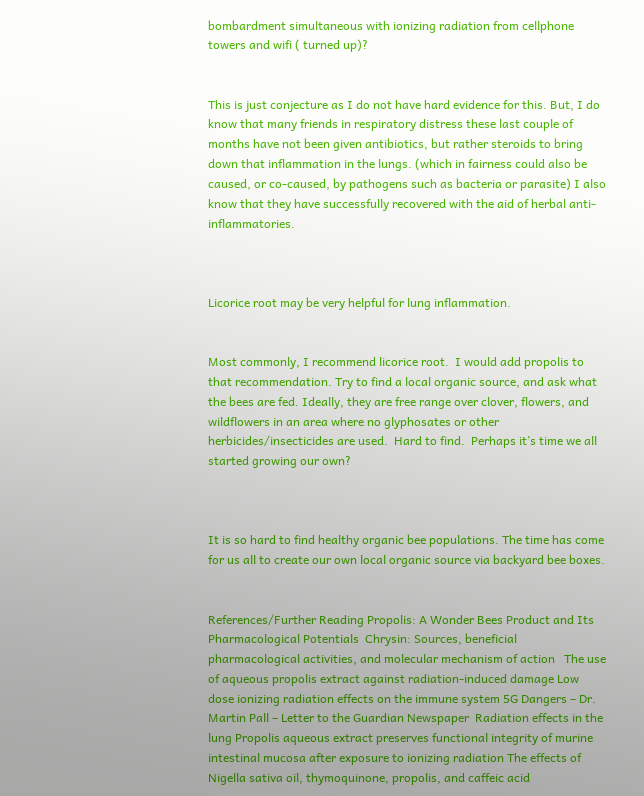bombardment simultaneous with ionizing radiation from cellphone towers and wifi ( turned up)?


This is just conjecture as I do not have hard evidence for this. But, I do know that many friends in respiratory distress these last couple of months have not been given antibiotics, but rather steroids to bring down that inflammation in the lungs. (which in fairness could also be caused, or co-caused, by pathogens such as bacteria or parasite) I also know that they have successfully recovered with the aid of herbal anti-inflammatories.



Licorice root may be very helpful for lung inflammation.


Most commonly, I recommend licorice root.  I would add propolis to that recommendation. Try to find a local organic source, and ask what the bees are fed. Ideally, they are free range over clover, flowers, and wildflowers in an area where no glyphosates or other herbicides/insecticides are used.  Hard to find.  Perhaps it’s time we all started growing our own?



It is so hard to find healthy organic bee populations. The time has come for us all to create our own local organic source via backyard bee boxes.


References/Further Reading Propolis: A Wonder Bees Product and Its Pharmacological Potentials  Chrysin: Sources, beneficial pharmacological activities, and molecular mechanism of action   The use of aqueous propolis extract against radiation-induced damage Low dose ionizing radiation effects on the immune system 5G Dangers – Dr. Martin Pall – Letter to the Guardian Newspaper  Radiation effects in the lung Propolis aqueous extract preserves functional integrity of murine intestinal mucosa after exposure to ionizing radiation The effects of Nigella sativa oil, thymoquinone, propolis, and caffeic acid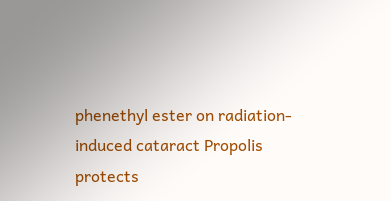phenethyl ester on radiation-induced cataract Propolis protects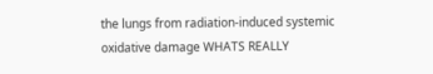the lungs from radiation-induced systemic oxidative damage WHATS REALLY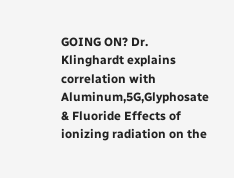GOING ON? Dr. Klinghardt explains correlation with Aluminum,5G,Glyphosate & Fluoride Effects of ionizing radiation on the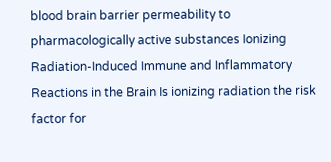blood brain barrier permeability to pharmacologically active substances Ionizing Radiation-Induced Immune and Inflammatory Reactions in the Brain Is ionizing radiation the risk factor for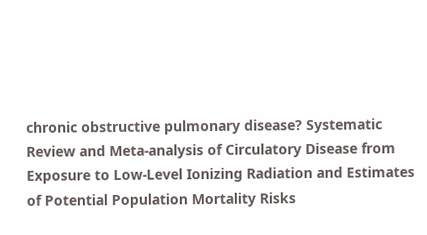chronic obstructive pulmonary disease? Systematic Review and Meta-analysis of Circulatory Disease from Exposure to Low-Level Ionizing Radiation and Estimates of Potential Population Mortality Risks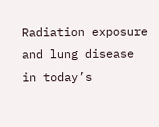Radiation exposure and lung disease in today’s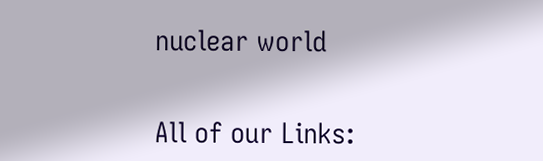nuclear world


All of our Links: